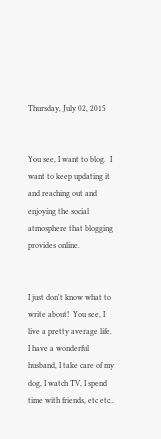Thursday, July 02, 2015


You see, I want to blog.  I want to keep updating it and reaching out and enjoying the social atmosphere that blogging provides online.


I just don't know what to write about!  You see, I live a pretty average life.  I have a wonderful husband, I take care of my dog, I watch TV, I spend time with friends, etc etc..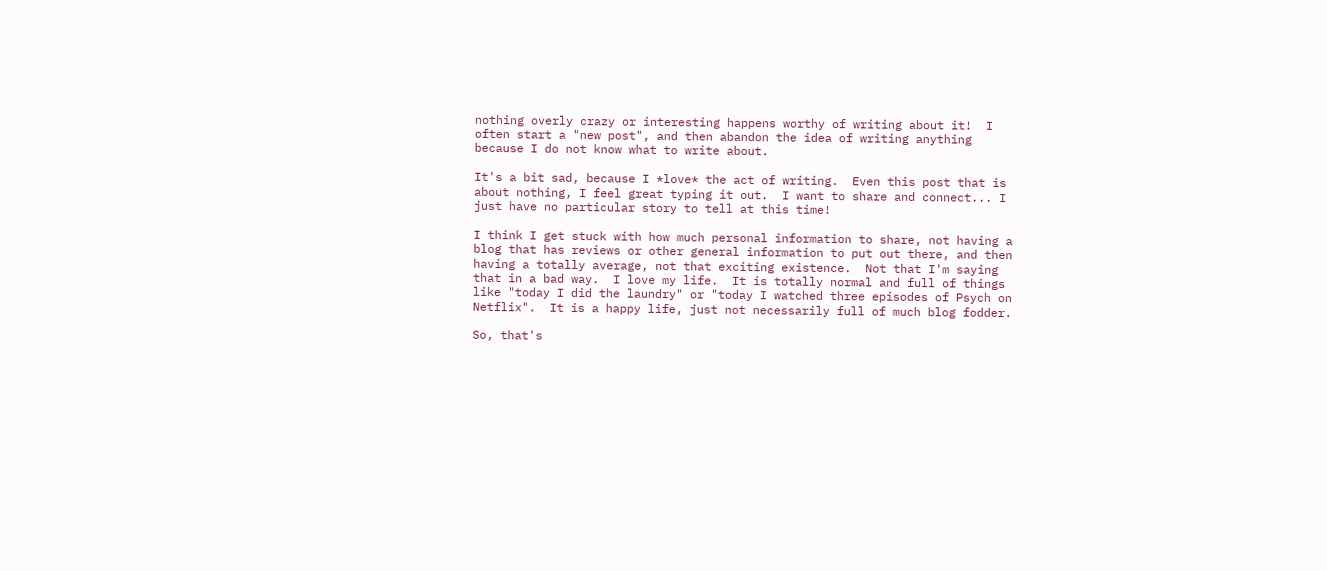nothing overly crazy or interesting happens worthy of writing about it!  I often start a "new post", and then abandon the idea of writing anything because I do not know what to write about.

It's a bit sad, because I *love* the act of writing.  Even this post that is about nothing, I feel great typing it out.  I want to share and connect... I just have no particular story to tell at this time!

I think I get stuck with how much personal information to share, not having a blog that has reviews or other general information to put out there, and then having a totally average, not that exciting existence.  Not that I'm saying that in a bad way.  I love my life.  It is totally normal and full of things like "today I did the laundry" or "today I watched three episodes of Psych on Netflix".  It is a happy life, just not necessarily full of much blog fodder.

So, that's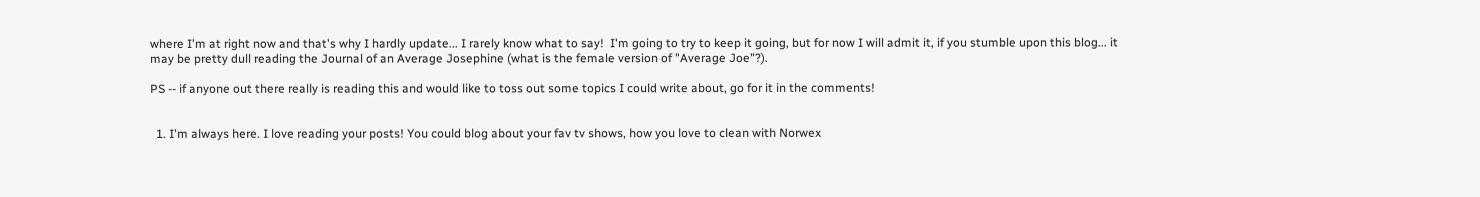where I'm at right now and that's why I hardly update... I rarely know what to say!  I'm going to try to keep it going, but for now I will admit it, if you stumble upon this blog... it may be pretty dull reading the Journal of an Average Josephine (what is the female version of "Average Joe"?).

PS -- if anyone out there really is reading this and would like to toss out some topics I could write about, go for it in the comments!


  1. I'm always here. I love reading your posts! You could blog about your fav tv shows, how you love to clean with Norwex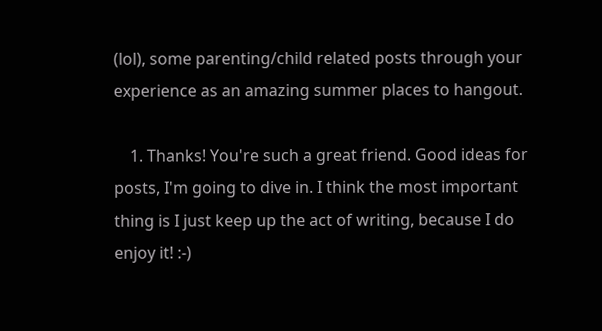(lol), some parenting/child related posts through your experience as an amazing summer places to hangout.

    1. Thanks! You're such a great friend. Good ideas for posts, I'm going to dive in. I think the most important thing is I just keep up the act of writing, because I do enjoy it! :-)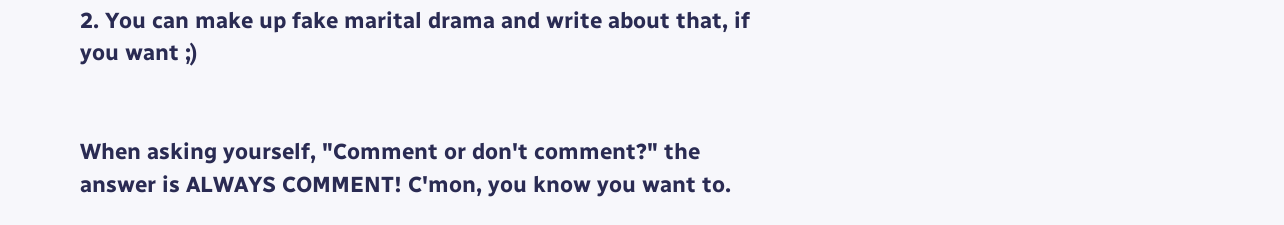2. You can make up fake marital drama and write about that, if you want ;)


When asking yourself, "Comment or don't comment?" the answer is ALWAYS COMMENT! C'mon, you know you want to.